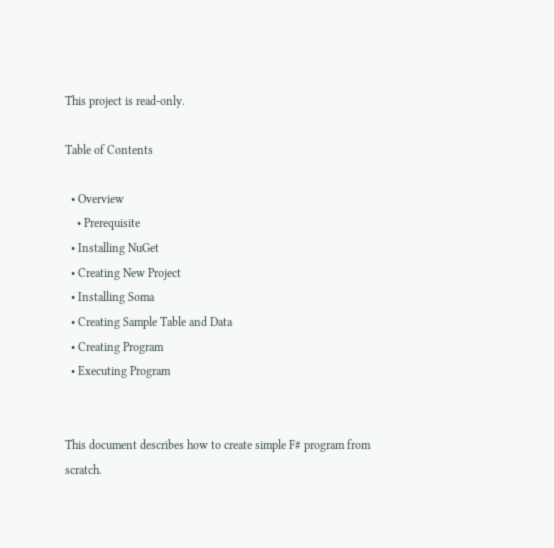This project is read-only.

Table of Contents

  • Overview
    • Prerequisite
  • Installing NuGet
  • Creating New Project
  • Installing Soma
  • Creating Sample Table and Data
  • Creating Program
  • Executing Program


This document describes how to create simple F# program from scratch.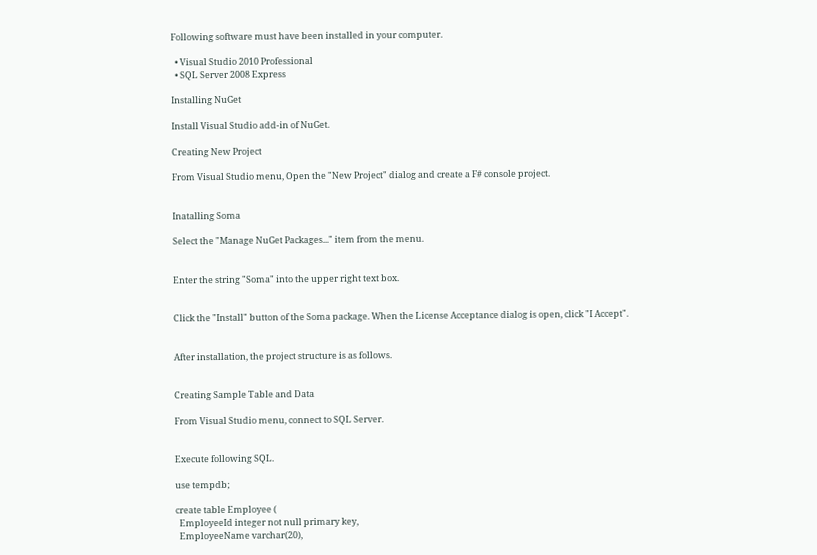Following software must have been installed in your computer.

  • Visual Studio 2010 Professional
  • SQL Server 2008 Express

Installing NuGet

Install Visual Studio add-in of NuGet.

Creating New Project

From Visual Studio menu, Open the "New Project" dialog and create a F# console project.


Inatalling Soma

Select the "Manage NuGet Packages..." item from the menu.


Enter the string "Soma" into the upper right text box.


Click the "Install" button of the Soma package. When the License Acceptance dialog is open, click "I Accept".


After installation, the project structure is as follows.


Creating Sample Table and Data

From Visual Studio menu, connect to SQL Server.


Execute following SQL.

use tempdb;

create table Employee (
  EmployeeId integer not null primary key,
  EmployeeName varchar(20),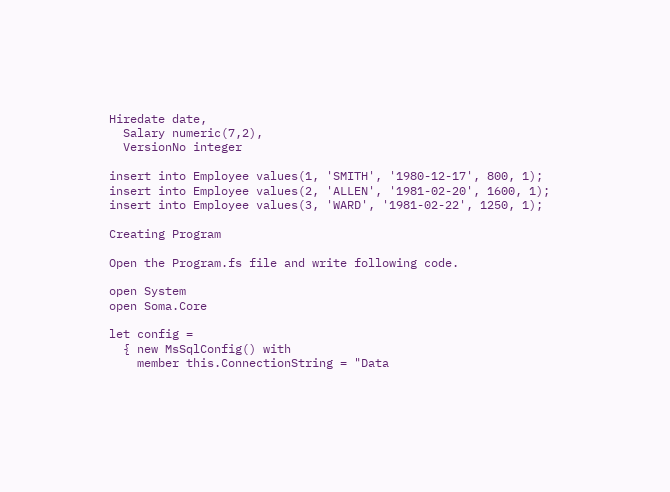Hiredate date,
  Salary numeric(7,2),
  VersionNo integer

insert into Employee values(1, 'SMITH', '1980-12-17', 800, 1);
insert into Employee values(2, 'ALLEN', '1981-02-20', 1600, 1);
insert into Employee values(3, 'WARD', '1981-02-22', 1250, 1);

Creating Program

Open the Program.fs file and write following code.

open System
open Soma.Core

let config =
  { new MsSqlConfig() with
    member this.ConnectionString = "Data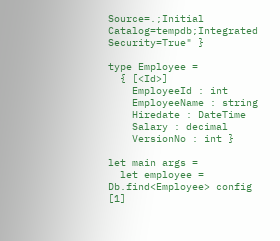Source=.;Initial Catalog=tempdb;Integrated Security=True" }

type Employee =
  { [<Id>]
    EmployeeId : int
    EmployeeName : string
    Hiredate : DateTime
    Salary : decimal
    VersionNo : int }

let main args =
  let employee = Db.find<Employee> config [1]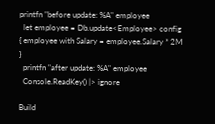printfn "before update: %A" employee
  let employee = Db.update<Employee> config { employee with Salary = employee.Salary * 2M }
  printfn "after update: %A" employee
  Console.ReadKey() |> ignore

Build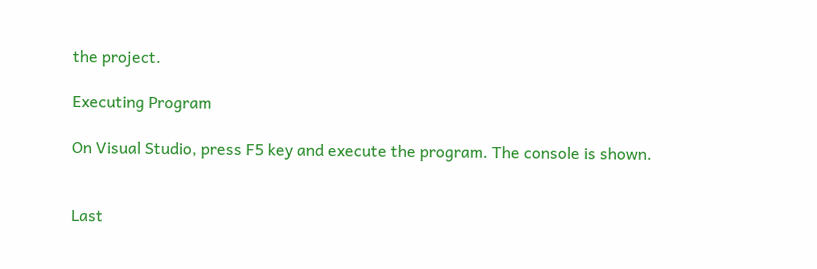the project.

Executing Program

On Visual Studio, press F5 key and execute the program. The console is shown.


Last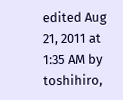edited Aug 21, 2011 at 1:35 AM by toshihiro,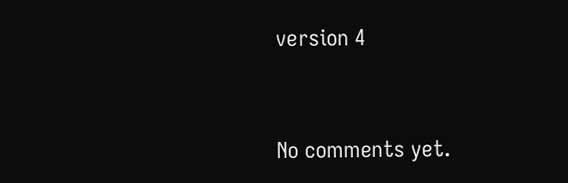version 4


No comments yet.